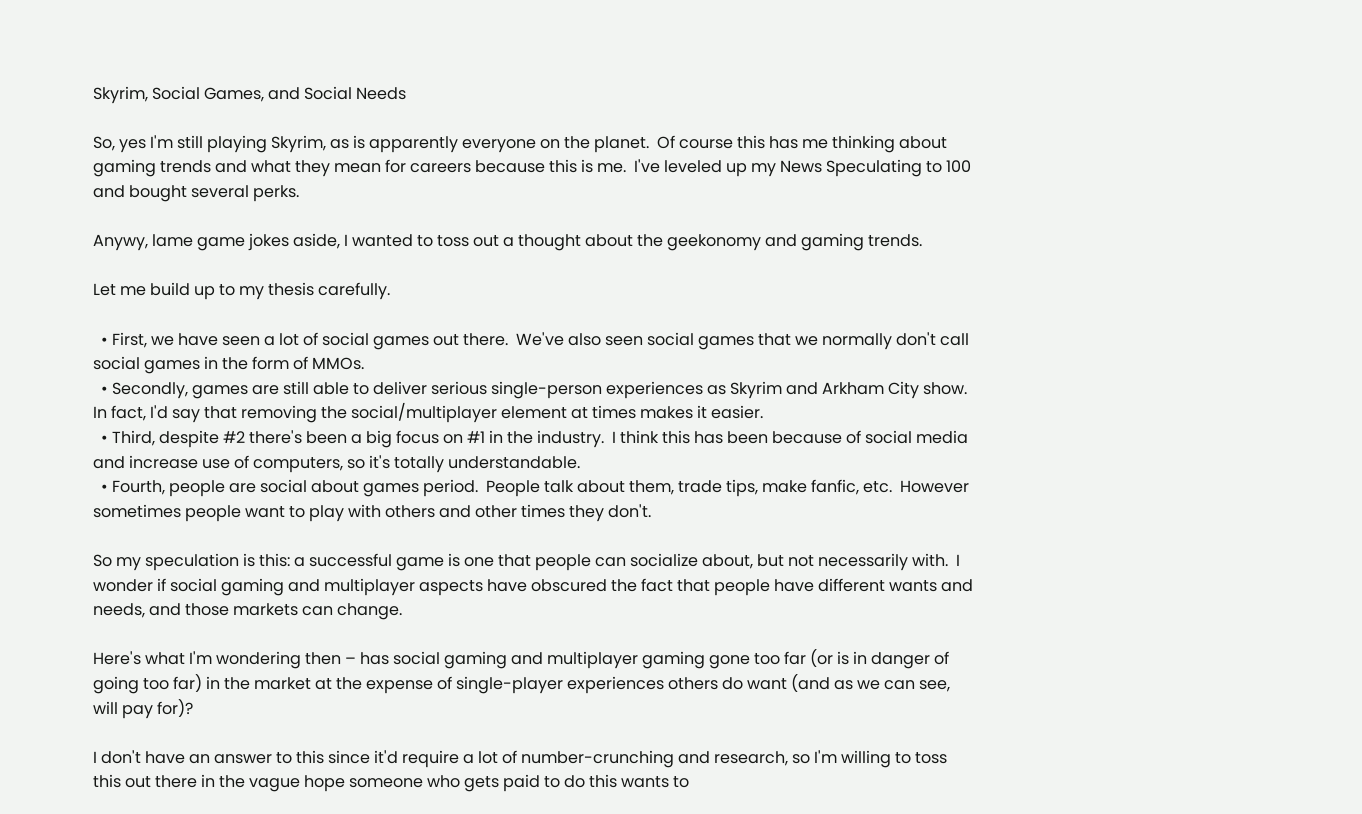Skyrim, Social Games, and Social Needs

So, yes I'm still playing Skyrim, as is apparently everyone on the planet.  Of course this has me thinking about gaming trends and what they mean for careers because this is me.  I've leveled up my News Speculating to 100 and bought several perks.

Anywy, lame game jokes aside, I wanted to toss out a thought about the geekonomy and gaming trends.

Let me build up to my thesis carefully.

  • First, we have seen a lot of social games out there.  We've also seen social games that we normally don't call social games in the form of MMOs.
  • Secondly, games are still able to deliver serious single-person experiences as Skyrim and Arkham City show.  In fact, I'd say that removing the social/multiplayer element at times makes it easier.
  • Third, despite #2 there's been a big focus on #1 in the industry.  I think this has been because of social media and increase use of computers, so it's totally understandable.
  • Fourth, people are social about games period.  People talk about them, trade tips, make fanfic, etc.  However sometimes people want to play with others and other times they don't.

So my speculation is this: a successful game is one that people can socialize about, but not necessarily with.  I wonder if social gaming and multiplayer aspects have obscured the fact that people have different wants and needs, and those markets can change.

Here's what I'm wondering then – has social gaming and multiplayer gaming gone too far (or is in danger of going too far) in the market at the expense of single-player experiences others do want (and as we can see, will pay for)?

I don't have an answer to this since it'd require a lot of number-crunching and research, so I'm willing to toss this out there in the vague hope someone who gets paid to do this wants to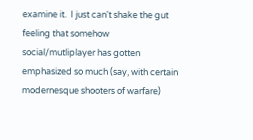examine it.  I just can't shake the gut feeling that somehow social/mutliplayer has gotten emphasized so much (say, with certain modernesque shooters of warfare)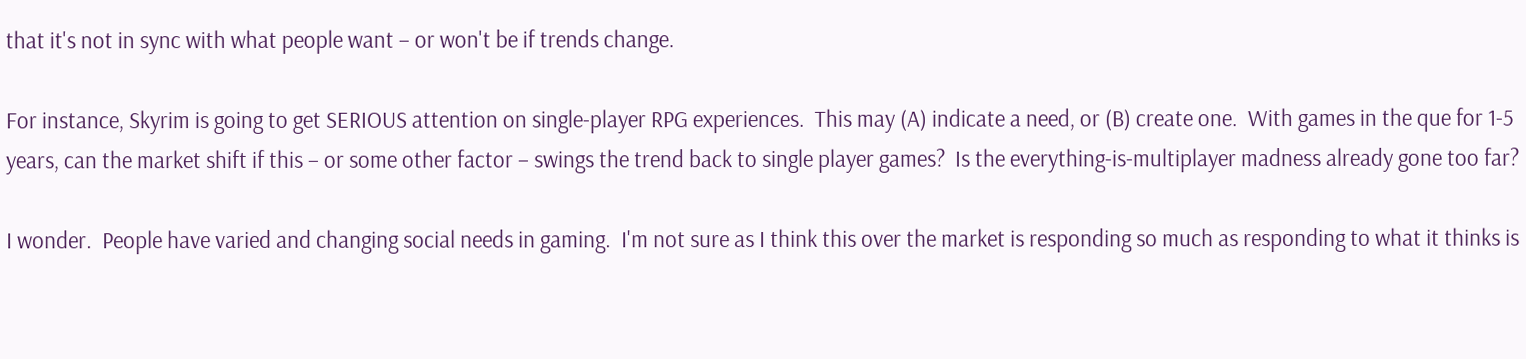that it's not in sync with what people want – or won't be if trends change.

For instance, Skyrim is going to get SERIOUS attention on single-player RPG experiences.  This may (A) indicate a need, or (B) create one.  With games in the que for 1-5 years, can the market shift if this – or some other factor – swings the trend back to single player games?  Is the everything-is-multiplayer madness already gone too far?

I wonder.  People have varied and changing social needs in gaming.  I'm not sure as I think this over the market is responding so much as responding to what it thinks is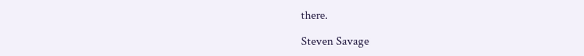there.

Steven Savage